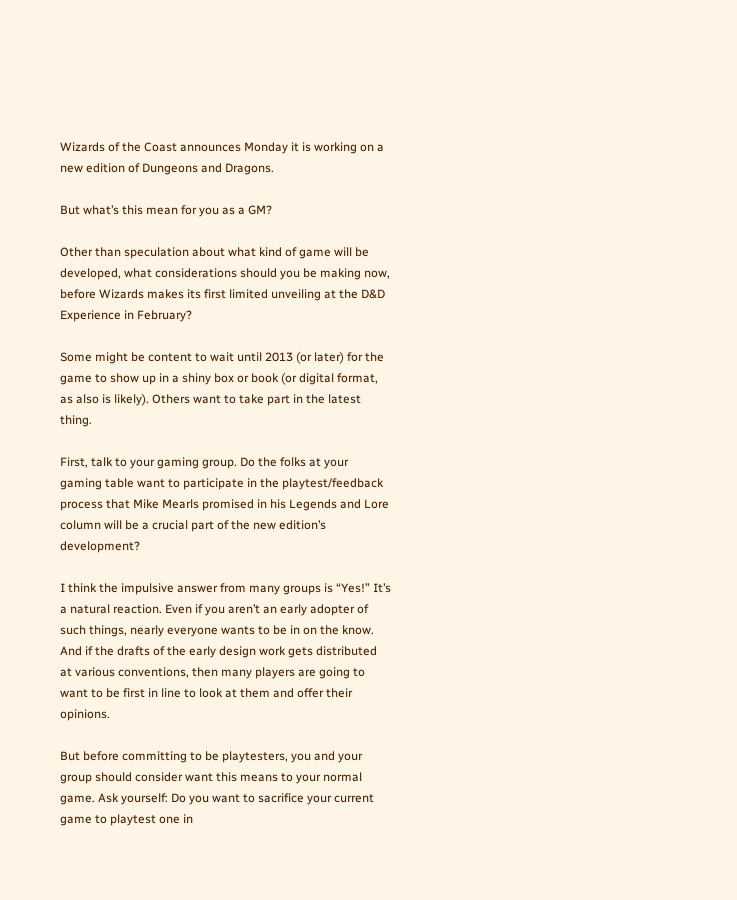Wizards of the Coast announces Monday it is working on a new edition of Dungeons and Dragons.

But what’s this mean for you as a GM?

Other than speculation about what kind of game will be developed, what considerations should you be making now, before Wizards makes its first limited unveiling at the D&D Experience in February?

Some might be content to wait until 2013 (or later) for the game to show up in a shiny box or book (or digital format, as also is likely). Others want to take part in the latest thing.

First, talk to your gaming group. Do the folks at your gaming table want to participate in the playtest/feedback process that Mike Mearls promised in his Legends and Lore column will be a crucial part of the new edition’s development?

I think the impulsive answer from many groups is “Yes!” It’s a natural reaction. Even if you aren’t an early adopter of such things, nearly everyone wants to be in on the know. And if the drafts of the early design work gets distributed at various conventions, then many players are going to want to be first in line to look at them and offer their opinions.

But before committing to be playtesters, you and your group should consider want this means to your normal game. Ask yourself: Do you want to sacrifice your current game to playtest one in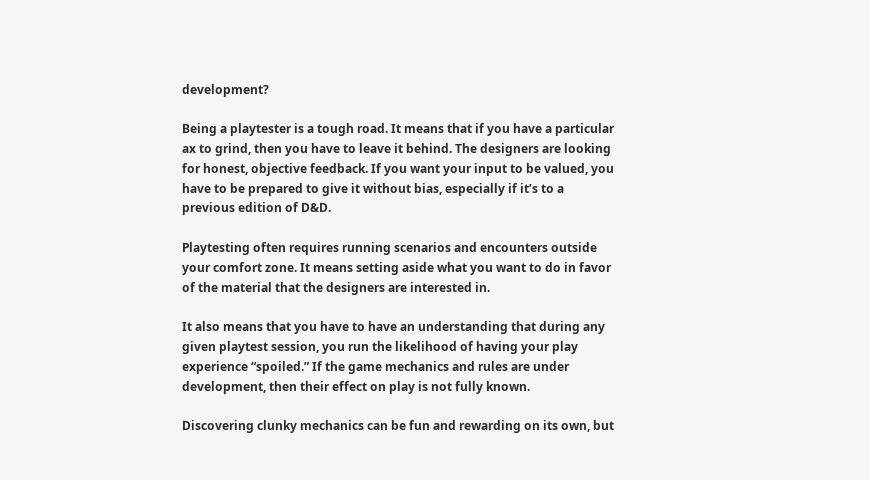development?

Being a playtester is a tough road. It means that if you have a particular ax to grind, then you have to leave it behind. The designers are looking for honest, objective feedback. If you want your input to be valued, you have to be prepared to give it without bias, especially if it’s to a previous edition of D&D.

Playtesting often requires running scenarios and encounters outside your comfort zone. It means setting aside what you want to do in favor of the material that the designers are interested in.

It also means that you have to have an understanding that during any given playtest session, you run the likelihood of having your play experience “spoiled.” If the game mechanics and rules are under development, then their effect on play is not fully known.

Discovering clunky mechanics can be fun and rewarding on its own, but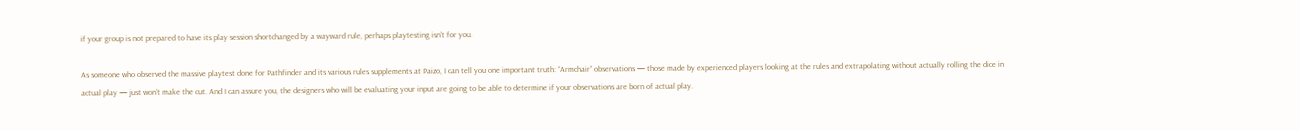if your group is not prepared to have its play session shortchanged by a wayward rule, perhaps playtesting isn’t for you.

As someone who observed the massive playtest done for Pathfinder and its various rules supplements at Paizo, I can tell you one important truth: “Armchair” observations — those made by experienced players looking at the rules and extrapolating without actually rolling the dice in actual play — just won’t make the cut. And I can assure you, the designers who will be evaluating your input are going to be able to determine if your observations are born of actual play.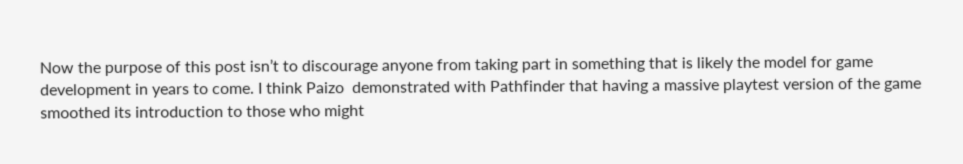Now the purpose of this post isn’t to discourage anyone from taking part in something that is likely the model for game development in years to come. I think Paizo  demonstrated with Pathfinder that having a massive playtest version of the game smoothed its introduction to those who might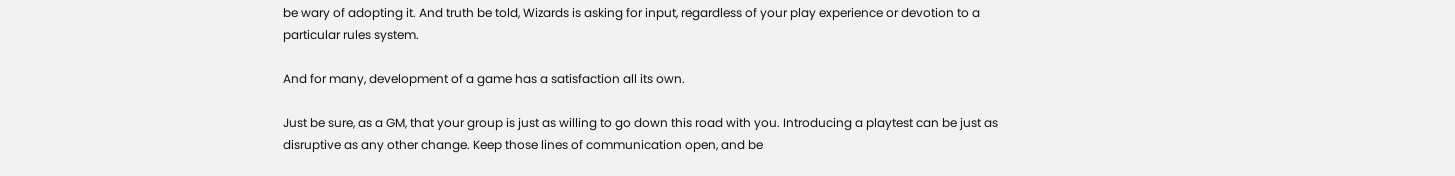be wary of adopting it. And truth be told, Wizards is asking for input, regardless of your play experience or devotion to a particular rules system.

And for many, development of a game has a satisfaction all its own.

Just be sure, as a GM, that your group is just as willing to go down this road with you. Introducing a playtest can be just as disruptive as any other change. Keep those lines of communication open, and be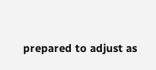prepared to adjust as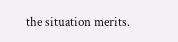the situation merits.